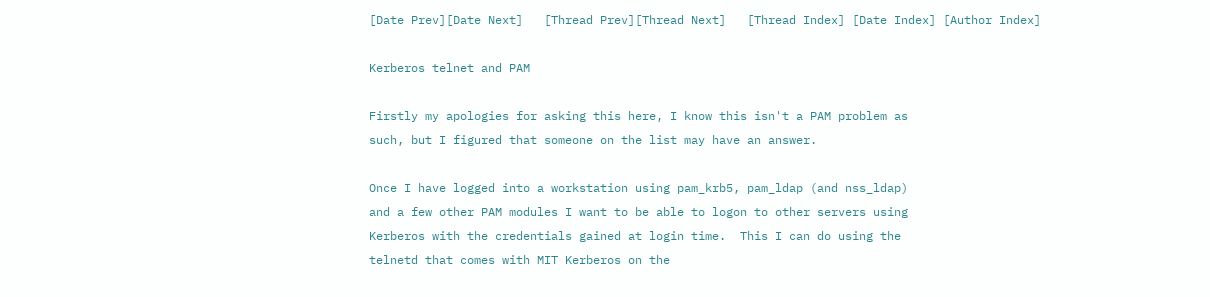[Date Prev][Date Next]   [Thread Prev][Thread Next]   [Thread Index] [Date Index] [Author Index]

Kerberos telnet and PAM

Firstly my apologies for asking this here, I know this isn't a PAM problem as
such, but I figured that someone on the list may have an answer.

Once I have logged into a workstation using pam_krb5, pam_ldap (and nss_ldap)
and a few other PAM modules I want to be able to logon to other servers using
Kerberos with the credentials gained at login time.  This I can do using the
telnetd that comes with MIT Kerberos on the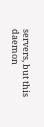servers, but this daemon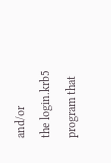and/or
the login.krb5 program that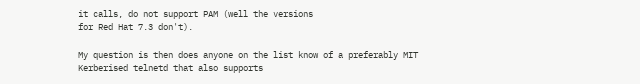it calls, do not support PAM (well the versions
for Red Hat 7.3 don't).

My question is then does anyone on the list know of a preferably MIT
Kerberised telnetd that also supports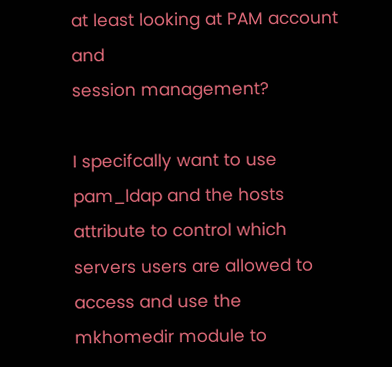at least looking at PAM account and
session management?

I specifcally want to use pam_ldap and the hosts attribute to control which
servers users are allowed to access and use the mkhomedir module to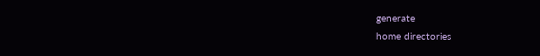generate
home directories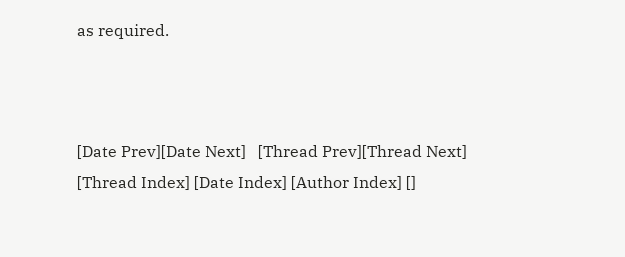as required.



[Date Prev][Date Next]   [Thread Prev][Thread Next]   [Thread Index] [Date Index] [Author Index] []